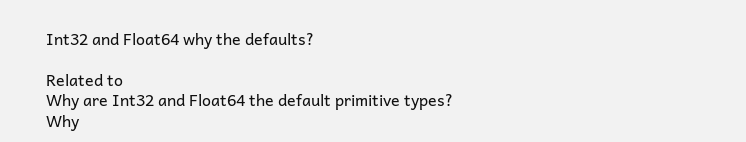Int32 and Float64 why the defaults?

Related to
Why are Int32 and Float64 the default primitive types? Why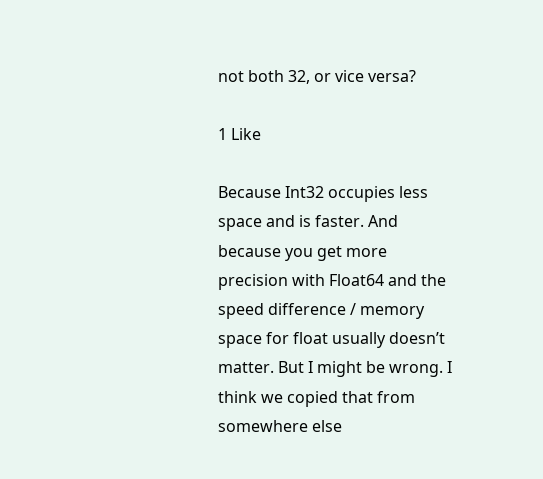not both 32, or vice versa?

1 Like

Because Int32 occupies less space and is faster. And because you get more precision with Float64 and the speed difference / memory space for float usually doesn’t matter. But I might be wrong. I think we copied that from somewhere else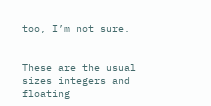too, I’m not sure.


These are the usual sizes integers and floating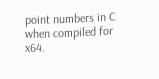point numbers in C when compiled for x64.